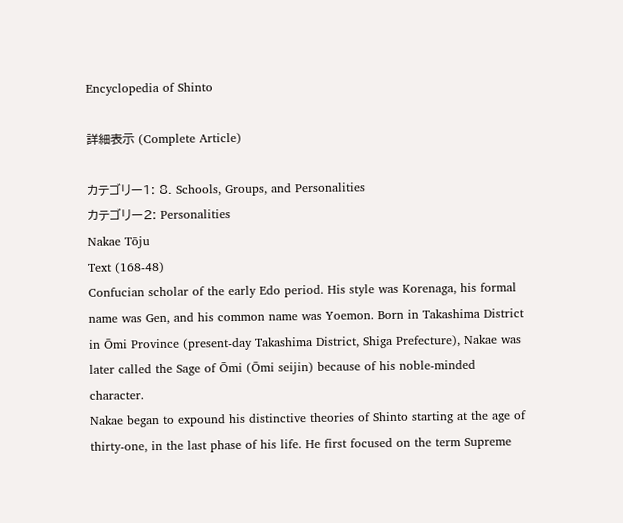Encyclopedia of Shinto

詳細表示 (Complete Article)

カテゴリー1: 8. Schools, Groups, and Personalities
カテゴリー2: Personalities
Nakae Tōju
Text (168-48)
Confucian scholar of the early Edo period. His style was Korenaga, his formal name was Gen, and his common name was Yoemon. Born in Takashima District in Ōmi Province (present-day Takashima District, Shiga Prefecture), Nakae was later called the Sage of Ōmi (Ōmi seijin) because of his noble-minded character.
Nakae began to expound his distinctive theories of Shinto starting at the age of thirty-one, in the last phase of his life. He first focused on the term Supreme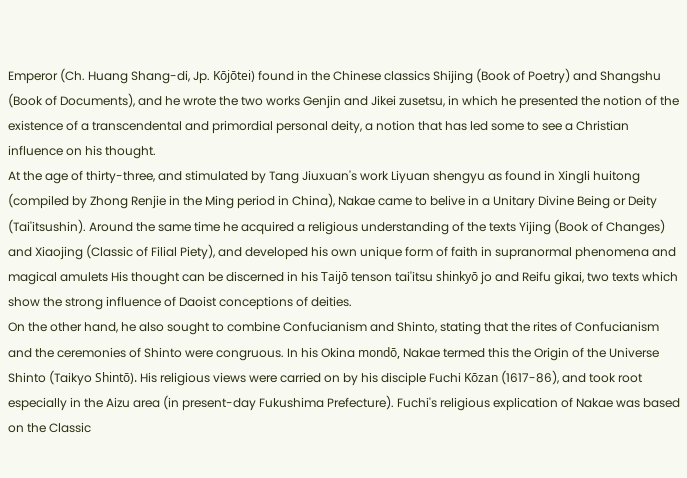Emperor (Ch. Huang Shang-di, Jp. Kōjōtei) found in the Chinese classics Shijing (Book of Poetry) and Shangshu (Book of Documents), and he wrote the two works Genjin and Jikei zusetsu, in which he presented the notion of the existence of a transcendental and primordial personal deity, a notion that has led some to see a Christian influence on his thought.
At the age of thirty-three, and stimulated by Tang Jiuxuan's work Liyuan shengyu as found in Xingli huitong (compiled by Zhong Renjie in the Ming period in China), Nakae came to belive in a Unitary Divine Being or Deity (Tai'itsushin). Around the same time he acquired a religious understanding of the texts Yijing (Book of Changes) and Xiaojing (Classic of Filial Piety), and developed his own unique form of faith in supranormal phenomena and magical amulets His thought can be discerned in his Taijō tenson tai'itsu shinkyō jo and Reifu gikai, two texts which show the strong influence of Daoist conceptions of deities.
On the other hand, he also sought to combine Confucianism and Shinto, stating that the rites of Confucianism and the ceremonies of Shinto were congruous. In his Okina mondō, Nakae termed this the Origin of the Universe Shinto (Taikyo Shintō). His religious views were carried on by his disciple Fuchi Kōzan (1617-86), and took root especially in the Aizu area (in present-day Fukushima Prefecture). Fuchi's religious explication of Nakae was based on the Classic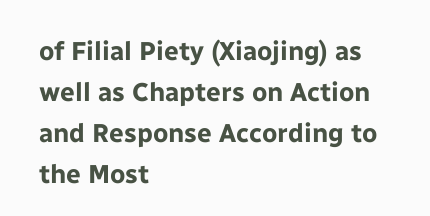of Filial Piety (Xiaojing) as well as Chapters on Action and Response According to the Most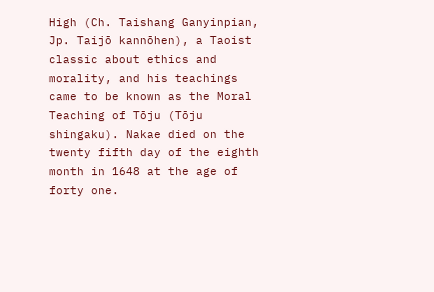High (Ch. Taishang Ganyinpian, Jp. Taijō kannōhen), a Taoist classic about ethics and morality, and his teachings came to be known as the Moral Teaching of Tōju (Tōju shingaku). Nakae died on the twenty fifth day of the eighth month in 1648 at the age of forty one.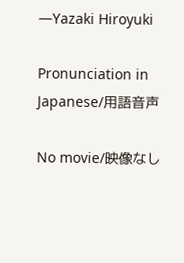—Yazaki Hiroyuki

Pronunciation in Japanese/用語音声

No movie/映像なし